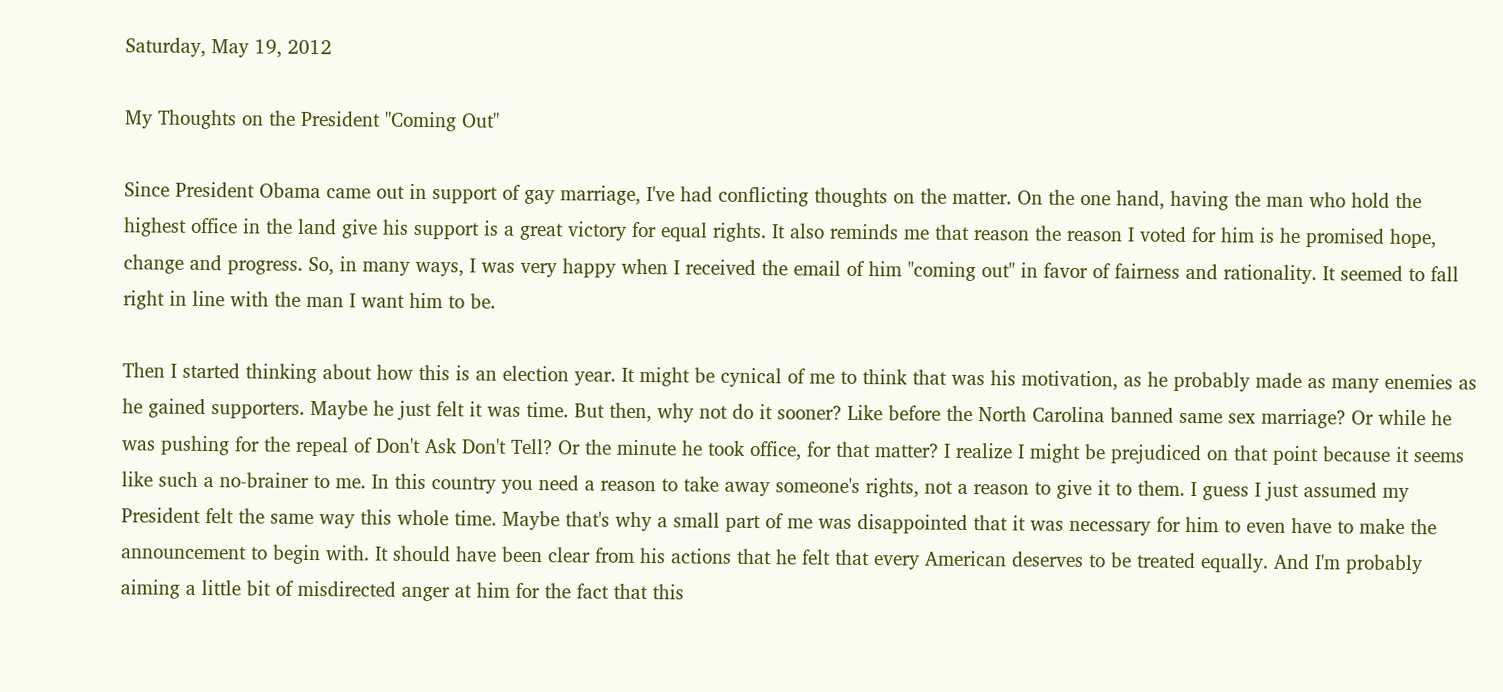Saturday, May 19, 2012

My Thoughts on the President "Coming Out"

Since President Obama came out in support of gay marriage, I've had conflicting thoughts on the matter. On the one hand, having the man who hold the highest office in the land give his support is a great victory for equal rights. It also reminds me that reason the reason I voted for him is he promised hope, change and progress. So, in many ways, I was very happy when I received the email of him "coming out" in favor of fairness and rationality. It seemed to fall right in line with the man I want him to be.

Then I started thinking about how this is an election year. It might be cynical of me to think that was his motivation, as he probably made as many enemies as he gained supporters. Maybe he just felt it was time. But then, why not do it sooner? Like before the North Carolina banned same sex marriage? Or while he was pushing for the repeal of Don't Ask Don't Tell? Or the minute he took office, for that matter? I realize I might be prejudiced on that point because it seems like such a no-brainer to me. In this country you need a reason to take away someone's rights, not a reason to give it to them. I guess I just assumed my President felt the same way this whole time. Maybe that's why a small part of me was disappointed that it was necessary for him to even have to make the announcement to begin with. It should have been clear from his actions that he felt that every American deserves to be treated equally. And I'm probably aiming a little bit of misdirected anger at him for the fact that this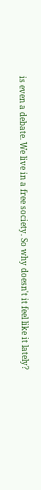is even a debate. We live in a free society. So why doesn't it feel like it lately?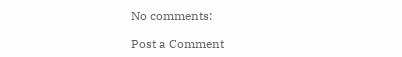No comments:

Post a Comment